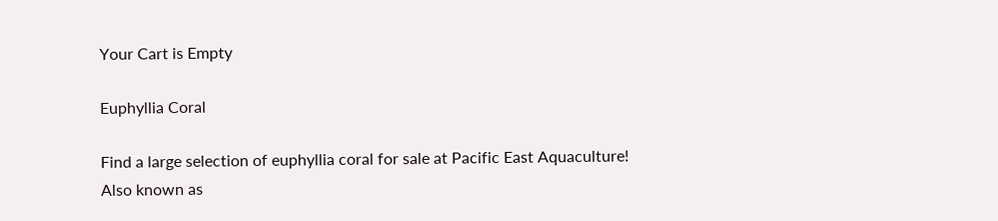Your Cart is Empty

Euphyllia Coral

Find a large selection of euphyllia coral for sale at Pacific East Aquaculture! Also known as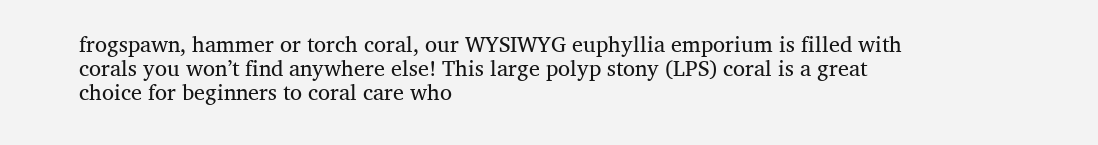frogspawn, hammer or torch coral, our WYSIWYG euphyllia emporium is filled with corals you won’t find anywhere else! This large polyp stony (LPS) coral is a great choice for beginners to coral care who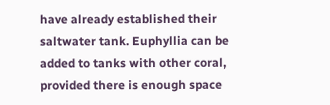have already established their saltwater tank. Euphyllia can be added to tanks with other coral, provided there is enough space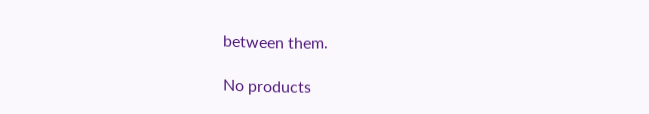between them.

No products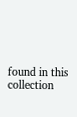found in this collection